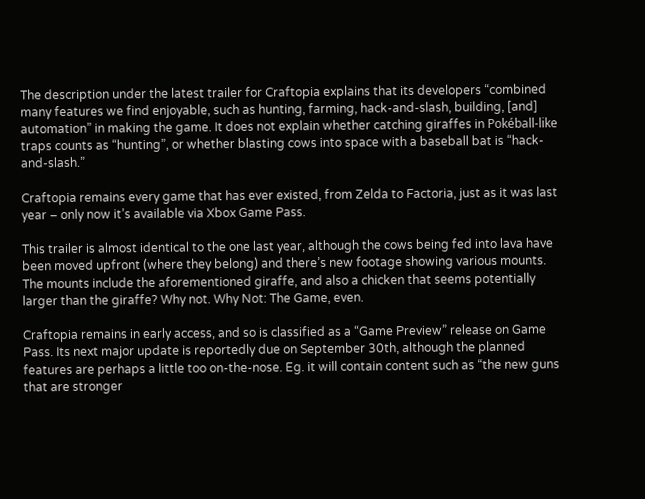The description under the latest trailer for Craftopia explains that its developers “combined many features we find enjoyable, such as hunting, farming, hack-and-slash, building, [and] automation” in making the game. It does not explain whether catching giraffes in Pokéball-like traps counts as “hunting”, or whether blasting cows into space with a baseball bat is “hack-and-slash.”

Craftopia remains every game that has ever existed, from Zelda to Factoria, just as it was last year – only now it’s available via Xbox Game Pass.

This trailer is almost identical to the one last year, although the cows being fed into lava have been moved upfront (where they belong) and there’s new footage showing various mounts. The mounts include the aforementioned giraffe, and also a chicken that seems potentially larger than the giraffe? Why not. Why Not: The Game, even.

Craftopia remains in early access, and so is classified as a “Game Preview” release on Game Pass. Its next major update is reportedly due on September 30th, although the planned features are perhaps a little too on-the-nose. Eg. it will contain content such as “the new guns that are stronger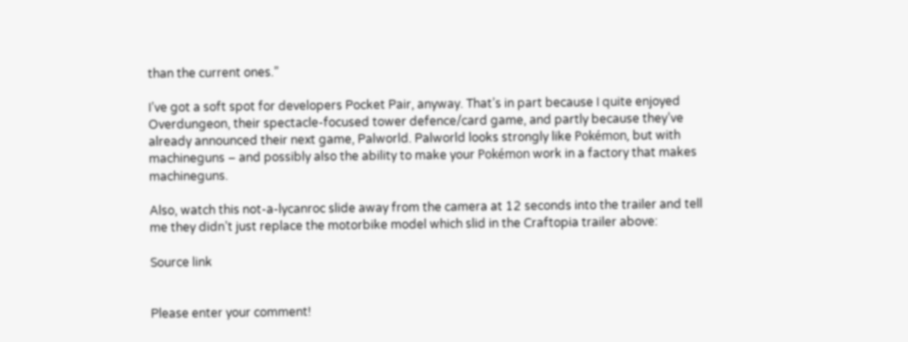than the current ones.”

I’ve got a soft spot for developers Pocket Pair, anyway. That’s in part because I quite enjoyed Overdungeon, their spectacle-focused tower defence/card game, and partly because they’ve already announced their next game, Palworld. Palworld looks strongly like Pokémon, but with machineguns – and possibly also the ability to make your Pokémon work in a factory that makes machineguns.

Also, watch this not-a-lycanroc slide away from the camera at 12 seconds into the trailer and tell me they didn’t just replace the motorbike model which slid in the Craftopia trailer above:

Source link


Please enter your comment!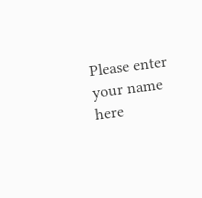Please enter your name here